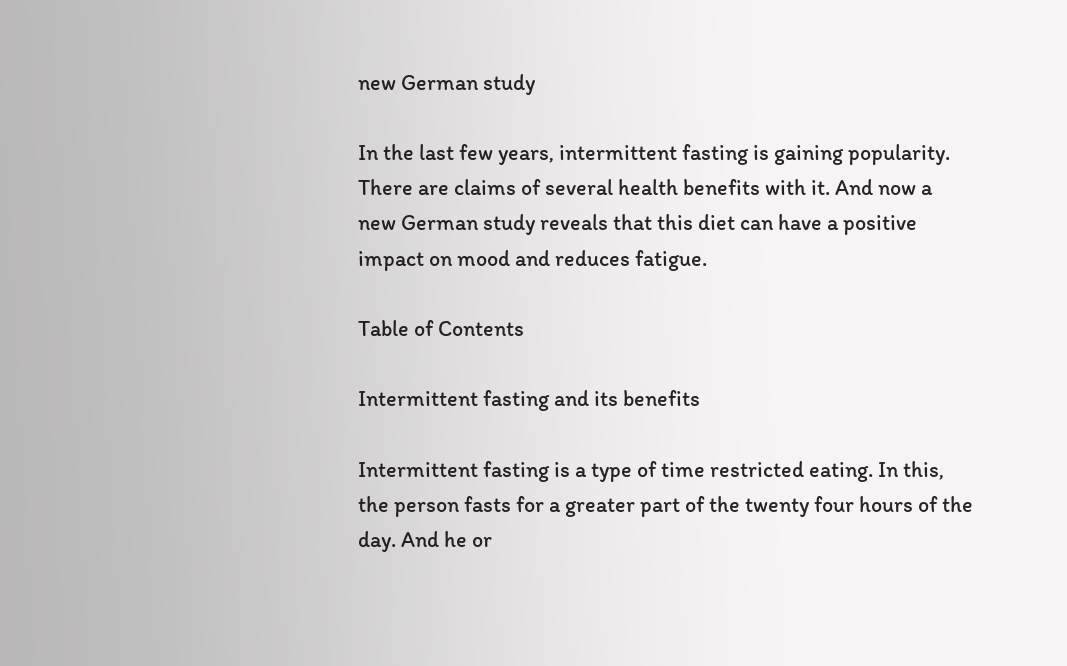new German study

In the last few years, intermittent fasting is gaining popularity. There are claims of several health benefits with it. And now a new German study reveals that this diet can have a positive impact on mood and reduces fatigue.

Table of Contents

Intermittent fasting and its benefits

Intermittent fasting is a type of time restricted eating. In this, the person fasts for a greater part of the twenty four hours of the day. And he or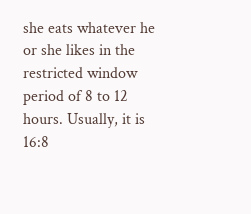she eats whatever he or she likes in the restricted window period of 8 to 12 hours. Usually, it is 16:8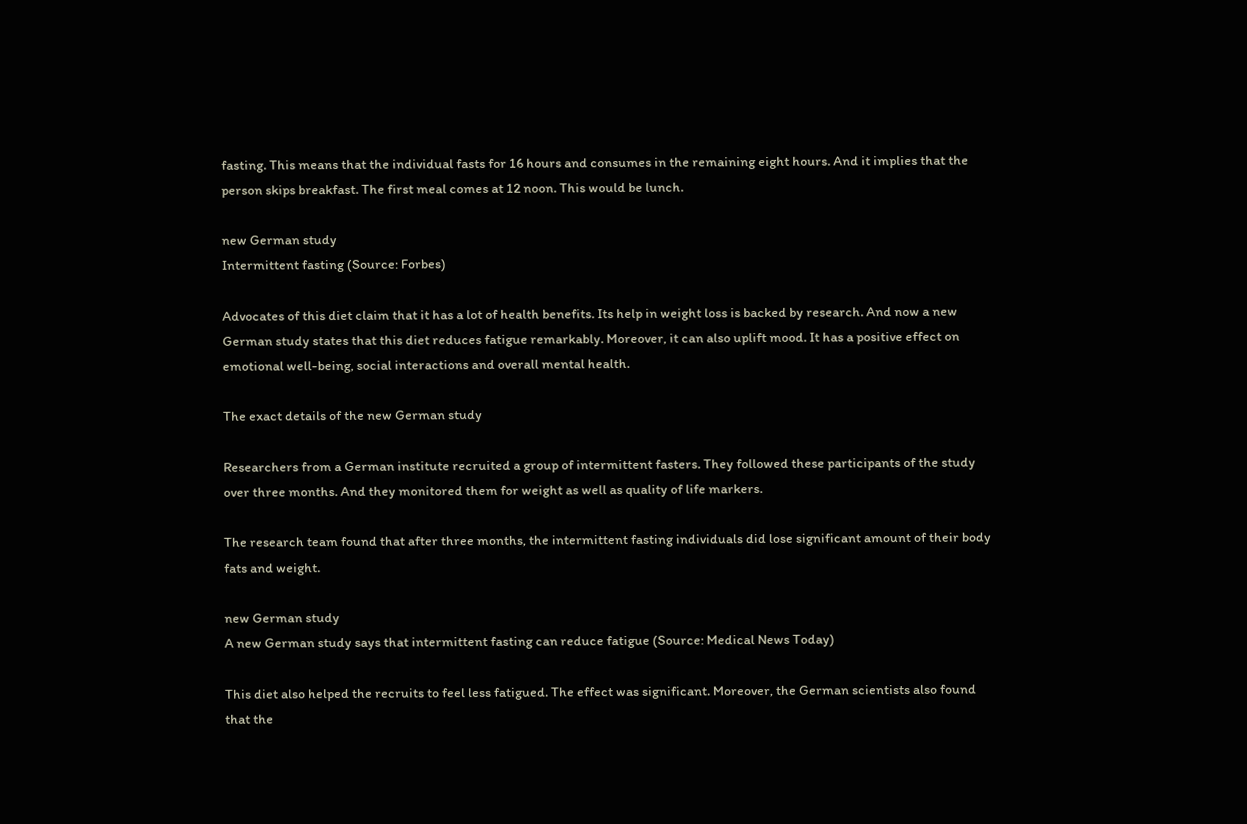fasting. This means that the individual fasts for 16 hours and consumes in the remaining eight hours. And it implies that the person skips breakfast. The first meal comes at 12 noon. This would be lunch.

new German study
Intermittent fasting (Source: Forbes)

Advocates of this diet claim that it has a lot of health benefits. Its help in weight loss is backed by research. And now a new German study states that this diet reduces fatigue remarkably. Moreover, it can also uplift mood. It has a positive effect on emotional well-being, social interactions and overall mental health.

The exact details of the new German study

Researchers from a German institute recruited a group of intermittent fasters. They followed these participants of the study over three months. And they monitored them for weight as well as quality of life markers.

The research team found that after three months, the intermittent fasting individuals did lose significant amount of their body fats and weight.

new German study
A new German study says that intermittent fasting can reduce fatigue (Source: Medical News Today)

This diet also helped the recruits to feel less fatigued. The effect was significant. Moreover, the German scientists also found that the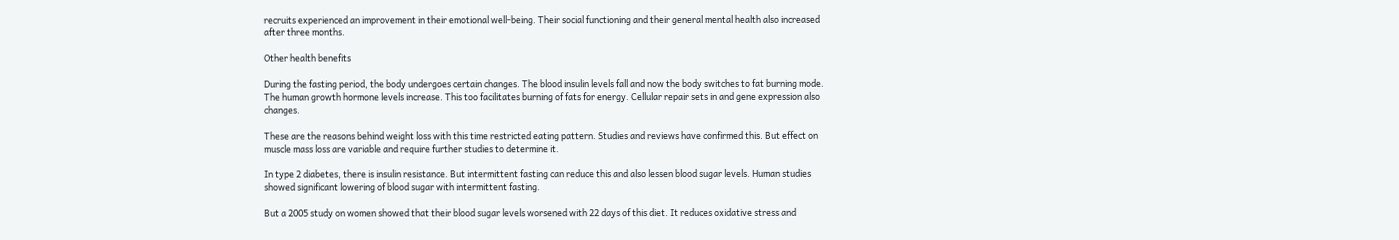recruits experienced an improvement in their emotional well-being. Their social functioning and their general mental health also increased after three months.

Other health benefits

During the fasting period, the body undergoes certain changes. The blood insulin levels fall and now the body switches to fat burning mode. The human growth hormone levels increase. This too facilitates burning of fats for energy. Cellular repair sets in and gene expression also changes.

These are the reasons behind weight loss with this time restricted eating pattern. Studies and reviews have confirmed this. But effect on muscle mass loss are variable and require further studies to determine it.

In type 2 diabetes, there is insulin resistance. But intermittent fasting can reduce this and also lessen blood sugar levels. Human studies showed significant lowering of blood sugar with intermittent fasting.

But a 2005 study on women showed that their blood sugar levels worsened with 22 days of this diet. It reduces oxidative stress and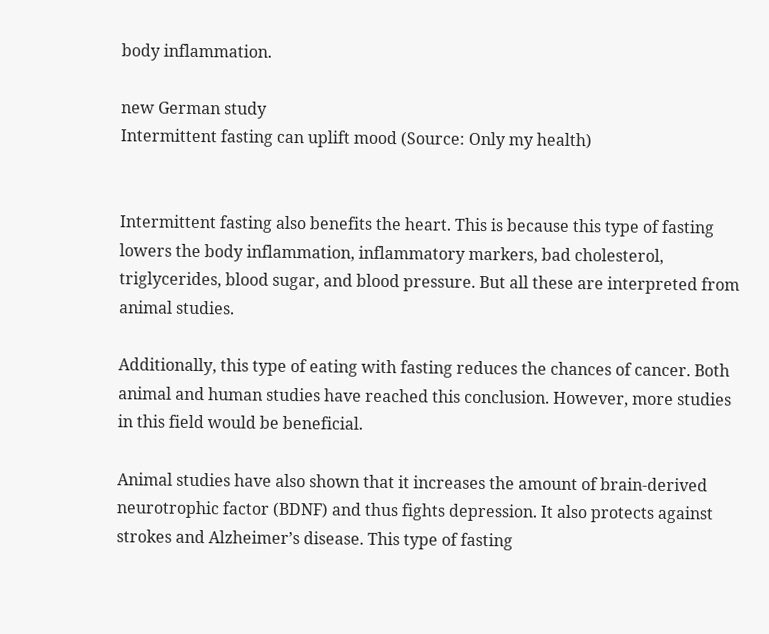body inflammation.

new German study
Intermittent fasting can uplift mood (Source: Only my health)


Intermittent fasting also benefits the heart. This is because this type of fasting lowers the body inflammation, inflammatory markers, bad cholesterol, triglycerides, blood sugar, and blood pressure. But all these are interpreted from animal studies.

Additionally, this type of eating with fasting reduces the chances of cancer. Both animal and human studies have reached this conclusion. However, more studies in this field would be beneficial.

Animal studies have also shown that it increases the amount of brain-derived neurotrophic factor (BDNF) and thus fights depression. It also protects against strokes and Alzheimer’s disease. This type of fasting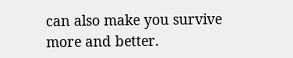can also make you survive more and better.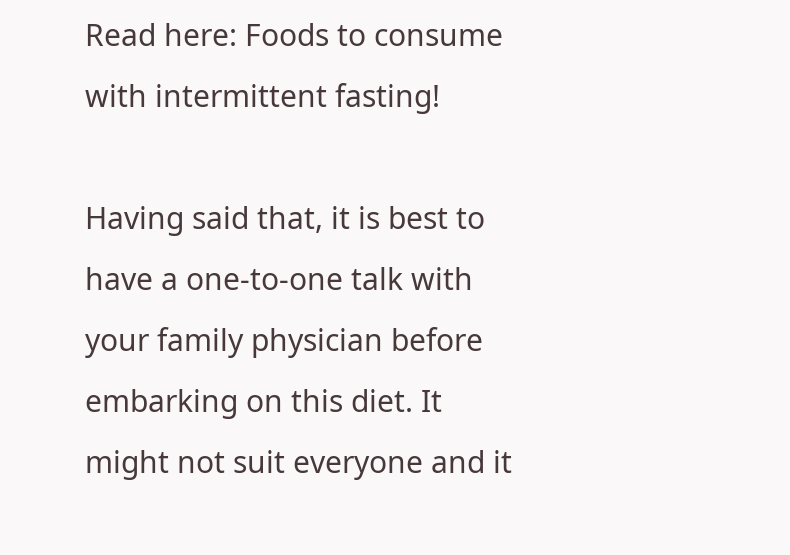Read here: Foods to consume with intermittent fasting!

Having said that, it is best to have a one-to-one talk with your family physician before embarking on this diet. It might not suit everyone and it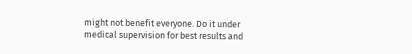might not benefit everyone. Do it under medical supervision for best results and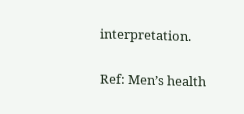interpretation.

Ref: Men’s health